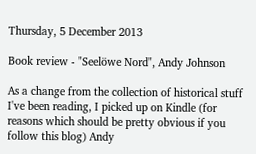Thursday, 5 December 2013

Book review - "Seelöwe Nord", Andy Johnson

As a change from the collection of historical stuff I've been reading, I picked up on Kindle (for reasons which should be pretty obvious if you follow this blog) Andy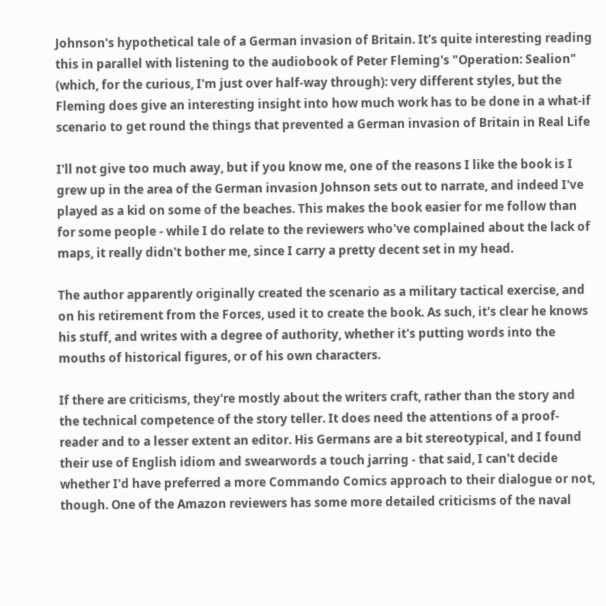Johnson's hypothetical tale of a German invasion of Britain. It's quite interesting reading this in parallel with listening to the audiobook of Peter Fleming's "Operation: Sealion" (which, for the curious, I'm just over half-way through): very different styles, but the Fleming does give an interesting insight into how much work has to be done in a what-if scenario to get round the things that prevented a German invasion of Britain in Real Life

I'll not give too much away, but if you know me, one of the reasons I like the book is I grew up in the area of the German invasion Johnson sets out to narrate, and indeed I've played as a kid on some of the beaches. This makes the book easier for me follow than for some people - while I do relate to the reviewers who've complained about the lack of maps, it really didn't bother me, since I carry a pretty decent set in my head.

The author apparently originally created the scenario as a military tactical exercise, and on his retirement from the Forces, used it to create the book. As such, it's clear he knows his stuff, and writes with a degree of authority, whether it's putting words into the mouths of historical figures, or of his own characters.

If there are criticisms, they're mostly about the writers craft, rather than the story and the technical competence of the story teller. It does need the attentions of a proof-reader and to a lesser extent an editor. His Germans are a bit stereotypical, and I found their use of English idiom and swearwords a touch jarring - that said, I can't decide whether I'd have preferred a more Commando Comics approach to their dialogue or not, though. One of the Amazon reviewers has some more detailed criticisms of the naval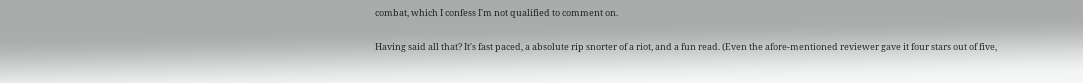combat, which I confess I'm not qualified to comment on.

Having said all that? It's fast paced, a absolute rip snorter of a riot, and a fun read. (Even the afore-mentioned reviewer gave it four stars out of five,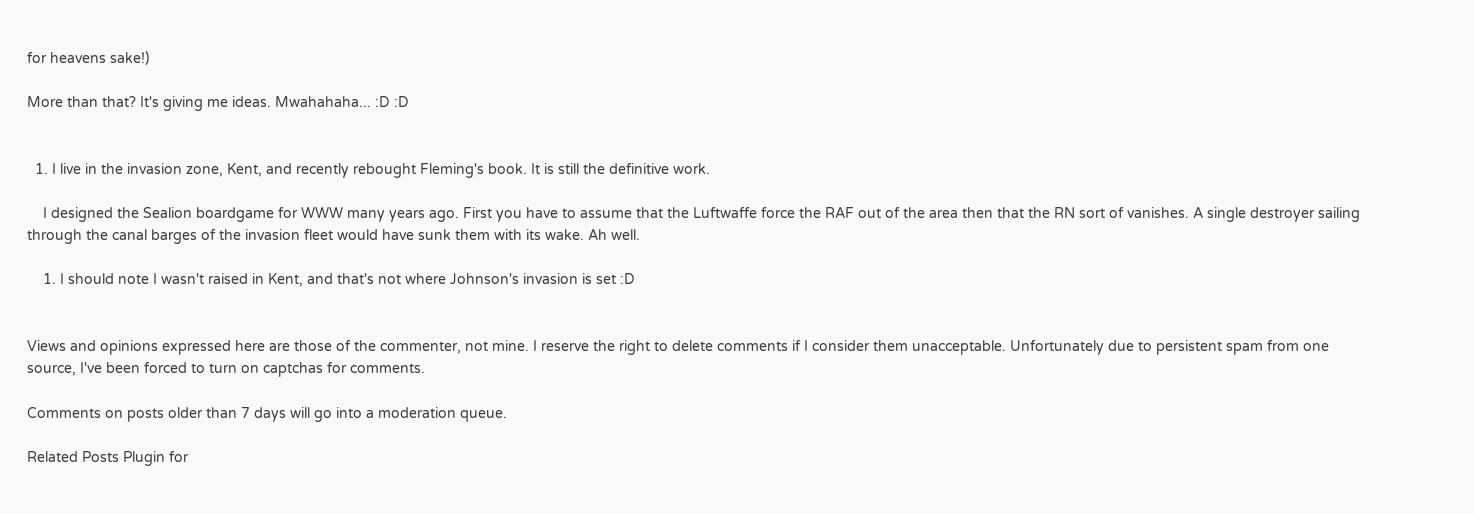for heavens sake!)

More than that? It's giving me ideas. Mwahahaha... :D :D


  1. I live in the invasion zone, Kent, and recently rebought Fleming's book. It is still the definitive work.

    I designed the Sealion boardgame for WWW many years ago. First you have to assume that the Luftwaffe force the RAF out of the area then that the RN sort of vanishes. A single destroyer sailing through the canal barges of the invasion fleet would have sunk them with its wake. Ah well.

    1. I should note I wasn't raised in Kent, and that's not where Johnson's invasion is set :D


Views and opinions expressed here are those of the commenter, not mine. I reserve the right to delete comments if I consider them unacceptable. Unfortunately due to persistent spam from one source, I've been forced to turn on captchas for comments.

Comments on posts older than 7 days will go into a moderation queue.

Related Posts Plugin for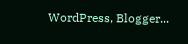WordPress, Blogger...